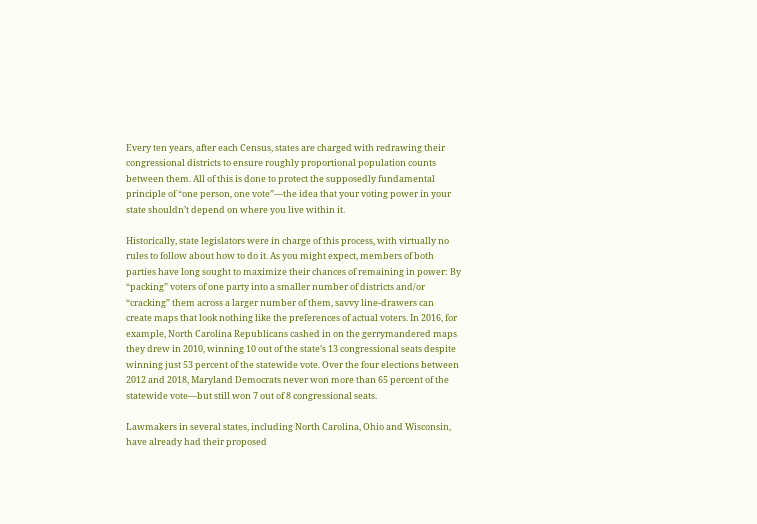Every ten years, after each Census, states are charged with redrawing their congressional districts to ensure roughly proportional population counts between them. All of this is done to protect the supposedly fundamental principle of “one person, one vote”—the idea that your voting power in your state shouldn’t depend on where you live within it.

Historically, state legislators were in charge of this process, with virtually no rules to follow about how to do it. As you might expect, members of both parties have long sought to maximize their chances of remaining in power: By “packing” voters of one party into a smaller number of districts and/or “cracking” them across a larger number of them, savvy line-drawers can create maps that look nothing like the preferences of actual voters. In 2016, for example, North Carolina Republicans cashed in on the gerrymandered maps they drew in 2010, winning 10 out of the state’s 13 congressional seats despite winning just 53 percent of the statewide vote. Over the four elections between 2012 and 2018, Maryland Democrats never won more than 65 percent of the statewide vote—but still won 7 out of 8 congressional seats.

Lawmakers in several states, including North Carolina, Ohio and Wisconsin, have already had their proposed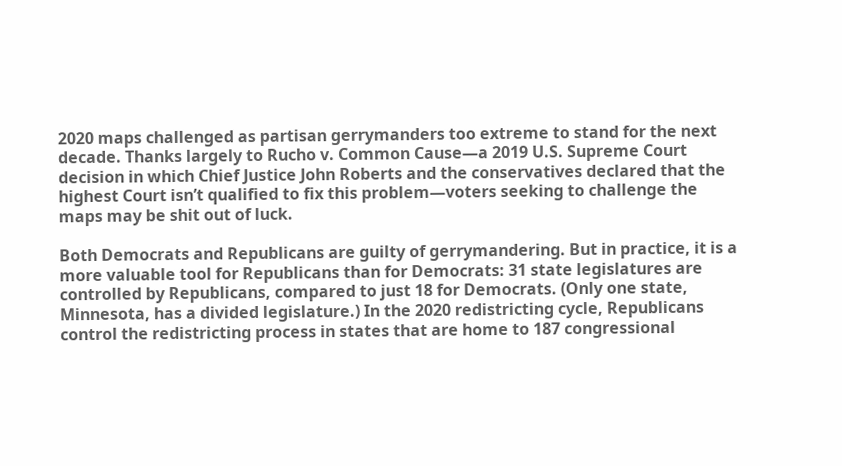2020 maps challenged as partisan gerrymanders too extreme to stand for the next decade. Thanks largely to Rucho v. Common Cause—a 2019 U.S. Supreme Court decision in which Chief Justice John Roberts and the conservatives declared that the highest Court isn’t qualified to fix this problem—voters seeking to challenge the maps may be shit out of luck.

Both Democrats and Republicans are guilty of gerrymandering. But in practice, it is a more valuable tool for Republicans than for Democrats: 31 state legislatures are controlled by Republicans, compared to just 18 for Democrats. (Only one state, Minnesota, has a divided legislature.) In the 2020 redistricting cycle, Republicans control the redistricting process in states that are home to 187 congressional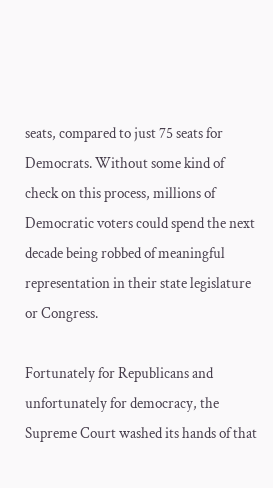seats, compared to just 75 seats for Democrats. Without some kind of check on this process, millions of Democratic voters could spend the next decade being robbed of meaningful representation in their state legislature or Congress.

Fortunately for Republicans and unfortunately for democracy, the Supreme Court washed its hands of that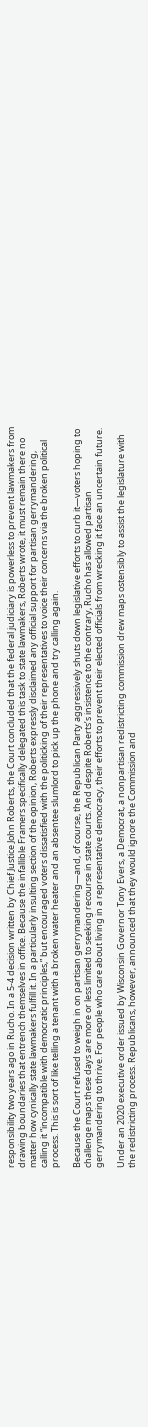responsibility two years ago in Rucho. In a 5-4 decision written by Chief Justice John Roberts, the Court concluded that the federal judiciary is powerless to prevent lawmakers from drawing boundaries that entrench themselves in office. Because the infallible Framers specifically delegated this task to state lawmakers, Roberts wrote, it must remain there no matter how cynically state lawmakers fulfill it. In a particularly insulting section of the opinion, Roberts expressly disclaimed any official support for partisan gerrymandering, calling it “incompatible with democratic principles,” but encouraged voters dissatisfied with the politicking of their representatives to voice their concerns via the broken political process. This is sort of like telling a tenant with a broken water heater and an absentee slumlord to pick up the phone and try calling again.

Because the Court refused to weigh in on partisan gerrymandering—and, of course, the Republican Party aggressively shuts down legislative efforts to curb it—voters hoping to challenge maps these days are more or less limited to seeking recourse in state courts. And despite Roberts’s insistence to the contrary, Rucho has allowed partisan gerrymandering to thrive. For people who care about living in a representative democracy, their efforts to prevent their elected officials from wrecking it face an uncertain future.

Under an 2020 executive order issued by Wisconsin Governor Tony Evers, a Democrat, a nonpartisan redistricting commission drew maps ostensibly to assist the legislature with the redistricting process. Republicans, however, announced that they would ignore the Commission and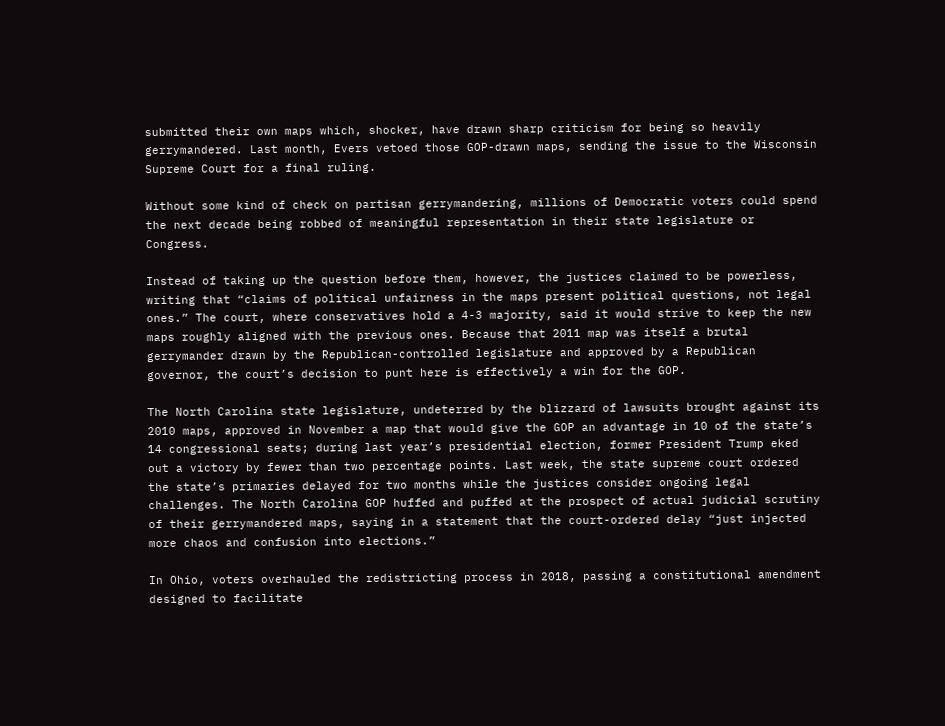submitted their own maps which, shocker, have drawn sharp criticism for being so heavily gerrymandered. Last month, Evers vetoed those GOP-drawn maps, sending the issue to the Wisconsin Supreme Court for a final ruling.

Without some kind of check on partisan gerrymandering, millions of Democratic voters could spend the next decade being robbed of meaningful representation in their state legislature or Congress.

Instead of taking up the question before them, however, the justices claimed to be powerless, writing that “claims of political unfairness in the maps present political questions, not legal ones.” The court, where conservatives hold a 4-3 majority, said it would strive to keep the new maps roughly aligned with the previous ones. Because that 2011 map was itself a brutal gerrymander drawn by the Republican-controlled legislature and approved by a Republican governor, the court’s decision to punt here is effectively a win for the GOP.

The North Carolina state legislature, undeterred by the blizzard of lawsuits brought against its 2010 maps, approved in November a map that would give the GOP an advantage in 10 of the state’s 14 congressional seats; during last year’s presidential election, former President Trump eked out a victory by fewer than two percentage points. Last week, the state supreme court ordered the state’s primaries delayed for two months while the justices consider ongoing legal challenges. The North Carolina GOP huffed and puffed at the prospect of actual judicial scrutiny of their gerrymandered maps, saying in a statement that the court-ordered delay “just injected more chaos and confusion into elections.”

In Ohio, voters overhauled the redistricting process in 2018, passing a constitutional amendment designed to facilitate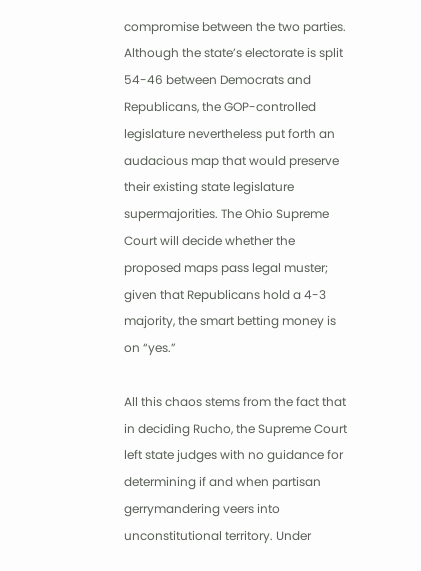compromise between the two parties. Although the state’s electorate is split 54-46 between Democrats and Republicans, the GOP-controlled legislature nevertheless put forth an audacious map that would preserve their existing state legislature supermajorities. The Ohio Supreme Court will decide whether the proposed maps pass legal muster; given that Republicans hold a 4-3 majority, the smart betting money is on “yes.”

All this chaos stems from the fact that in deciding Rucho, the Supreme Court left state judges with no guidance for determining if and when partisan gerrymandering veers into unconstitutional territory. Under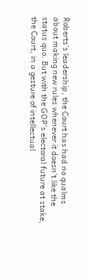Roberts’s leadership, the Court has had no qualms about making new rules whenever it doesn’t like the status quo. But with the GOP’s electoral future at stake, the Court, in a gesture of intellectual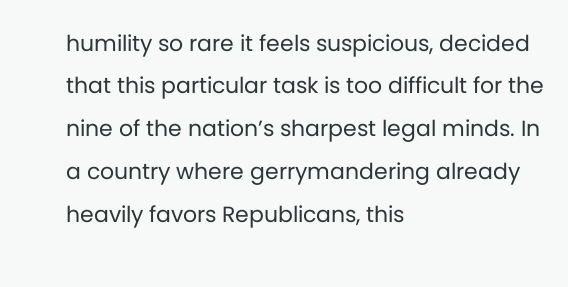humility so rare it feels suspicious, decided that this particular task is too difficult for the nine of the nation’s sharpest legal minds. In a country where gerrymandering already heavily favors Republicans, this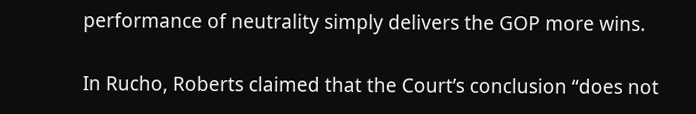performance of neutrality simply delivers the GOP more wins.

In Rucho, Roberts claimed that the Court’s conclusion “does not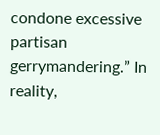condone excessive partisan gerrymandering.” In reality,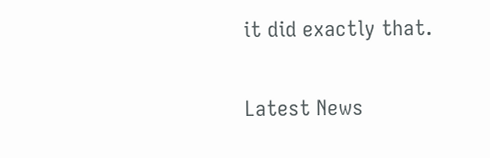it did exactly that.

Latest News